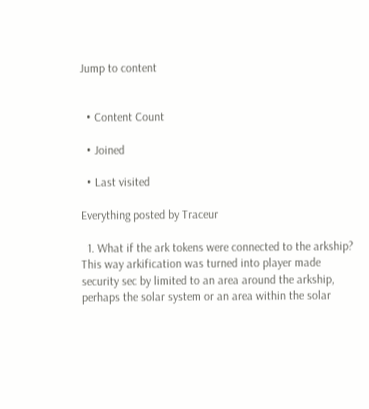Jump to content


  • Content Count

  • Joined

  • Last visited

Everything posted by Traceur

  1. What if the ark tokens were connected to the arkship? This way arkification was turned into player made security sec by limited to an area around the arkship, perhaps the solar system or an area within the solar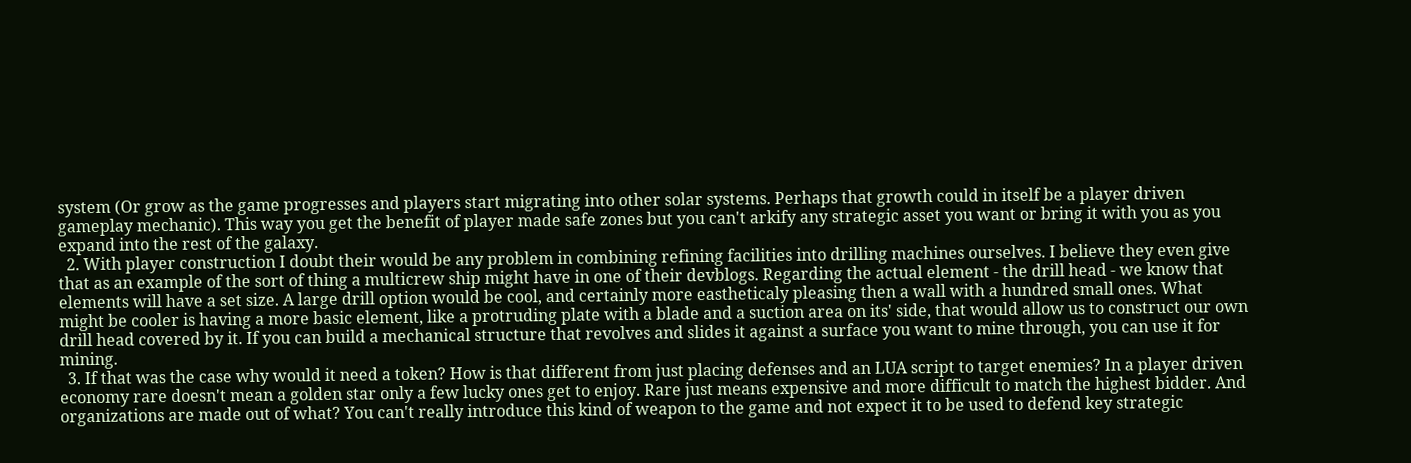system (Or grow as the game progresses and players start migrating into other solar systems. Perhaps that growth could in itself be a player driven gameplay mechanic). This way you get the benefit of player made safe zones but you can't arkify any strategic asset you want or bring it with you as you expand into the rest of the galaxy.
  2. With player construction I doubt their would be any problem in combining refining facilities into drilling machines ourselves. I believe they even give that as an example of the sort of thing a multicrew ship might have in one of their devblogs. Regarding the actual element - the drill head - we know that elements will have a set size. A large drill option would be cool, and certainly more eastheticaly pleasing then a wall with a hundred small ones. What might be cooler is having a more basic element, like a protruding plate with a blade and a suction area on its' side, that would allow us to construct our own drill head covered by it. If you can build a mechanical structure that revolves and slides it against a surface you want to mine through, you can use it for mining.
  3. If that was the case why would it need a token? How is that different from just placing defenses and an LUA script to target enemies? In a player driven economy rare doesn't mean a golden star only a few lucky ones get to enjoy. Rare just means expensive and more difficult to match the highest bidder. And organizations are made out of what? You can't really introduce this kind of weapon to the game and not expect it to be used to defend key strategic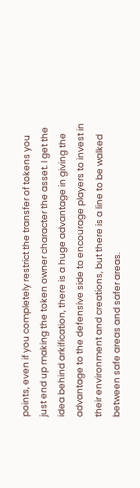points, even if you completely restrict the transfer of tokens you just end up making the token owner character the asset. I get the idea behind arkification, there is a huge advantage in giving the advantage to the defensive side to encourage players to invest in their environment and creations, but there is a line to be walked between safe areas and safer areas.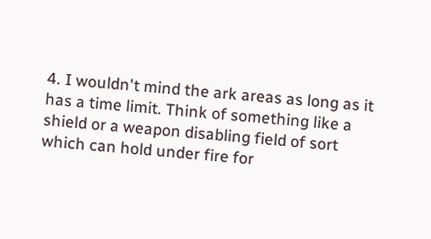4. I wouldn't mind the ark areas as long as it has a time limit. Think of something like a shield or a weapon disabling field of sort which can hold under fire for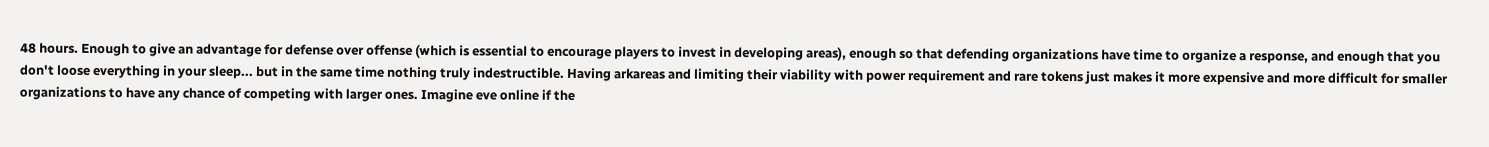48 hours. Enough to give an advantage for defense over offense (which is essential to encourage players to invest in developing areas), enough so that defending organizations have time to organize a response, and enough that you don't loose everything in your sleep... but in the same time nothing truly indestructible. Having arkareas and limiting their viability with power requirement and rare tokens just makes it more expensive and more difficult for smaller organizations to have any chance of competing with larger ones. Imagine eve online if the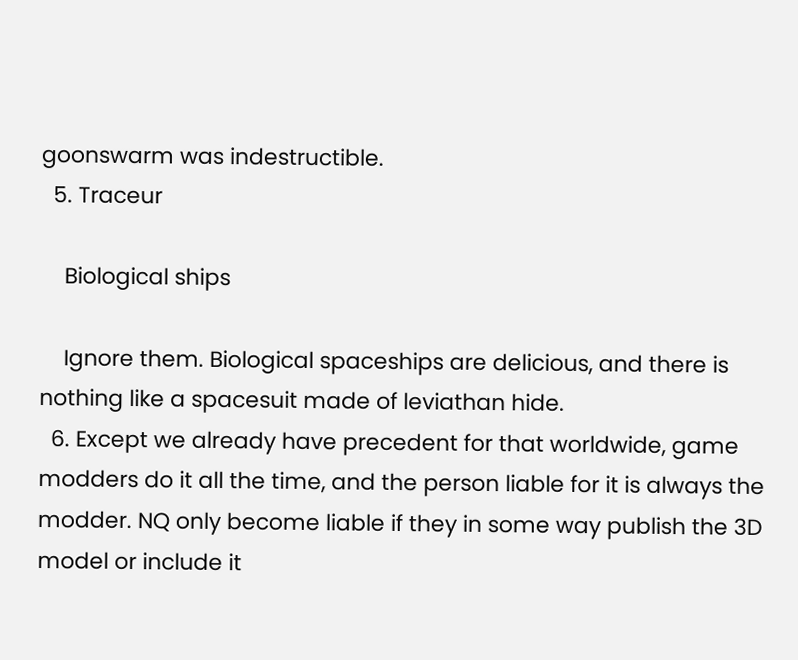goonswarm was indestructible.
  5. Traceur

    Biological ships

    Ignore them. Biological spaceships are delicious, and there is nothing like a spacesuit made of leviathan hide.
  6. Except we already have precedent for that worldwide, game modders do it all the time, and the person liable for it is always the modder. NQ only become liable if they in some way publish the 3D model or include it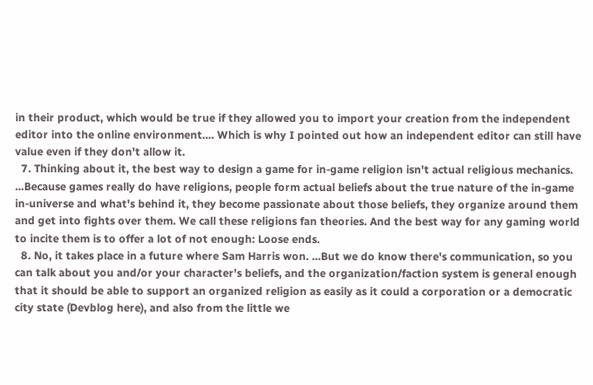in their product, which would be true if they allowed you to import your creation from the independent editor into the online environment.... Which is why I pointed out how an independent editor can still have value even if they don't allow it.
  7. Thinking about it, the best way to design a game for in-game religion isn't actual religious mechanics. ...Because games really do have religions, people form actual beliefs about the true nature of the in-game in-universe and what's behind it, they become passionate about those beliefs, they organize around them and get into fights over them. We call these religions fan theories. And the best way for any gaming world to incite them is to offer a lot of not enough: Loose ends.
  8. No, it takes place in a future where Sam Harris won. ...But we do know there's communication, so you can talk about you and/or your character's beliefs, and the organization/faction system is general enough that it should be able to support an organized religion as easily as it could a corporation or a democratic city state (Devblog here), and also from the little we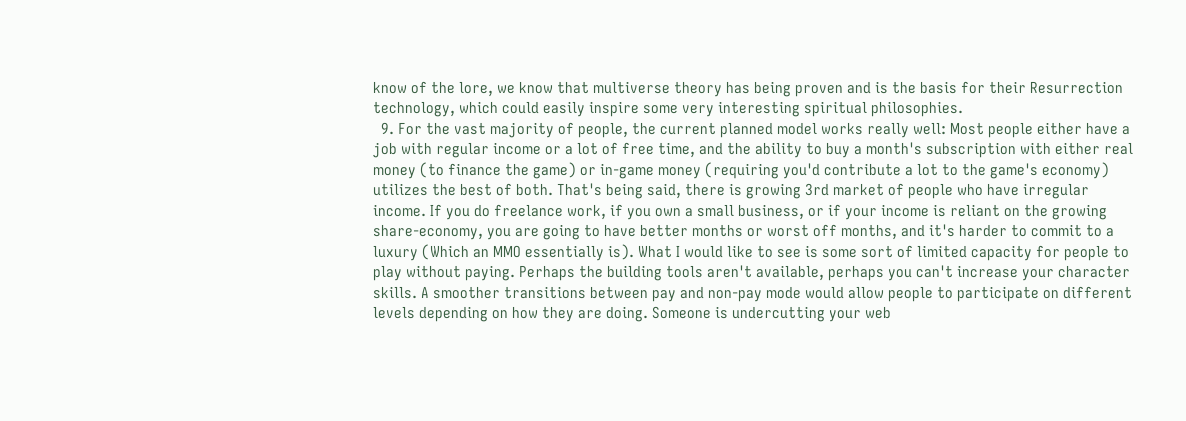know of the lore, we know that multiverse theory has being proven and is the basis for their Resurrection technology, which could easily inspire some very interesting spiritual philosophies.
  9. For the vast majority of people, the current planned model works really well: Most people either have a job with regular income or a lot of free time, and the ability to buy a month's subscription with either real money (to finance the game) or in-game money (requiring you'd contribute a lot to the game's economy) utilizes the best of both. That's being said, there is growing 3rd market of people who have irregular income. If you do freelance work, if you own a small business, or if your income is reliant on the growing share-economy, you are going to have better months or worst off months, and it's harder to commit to a luxury (Which an MMO essentially is). What I would like to see is some sort of limited capacity for people to play without paying. Perhaps the building tools aren't available, perhaps you can't increase your character skills. A smoother transitions between pay and non-pay mode would allow people to participate on different levels depending on how they are doing. Someone is undercutting your web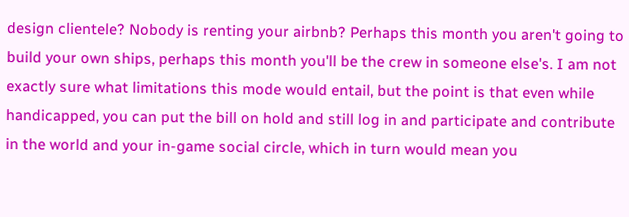design clientele? Nobody is renting your airbnb? Perhaps this month you aren't going to build your own ships, perhaps this month you'll be the crew in someone else's. I am not exactly sure what limitations this mode would entail, but the point is that even while handicapped, you can put the bill on hold and still log in and participate and contribute in the world and your in-game social circle, which in turn would mean you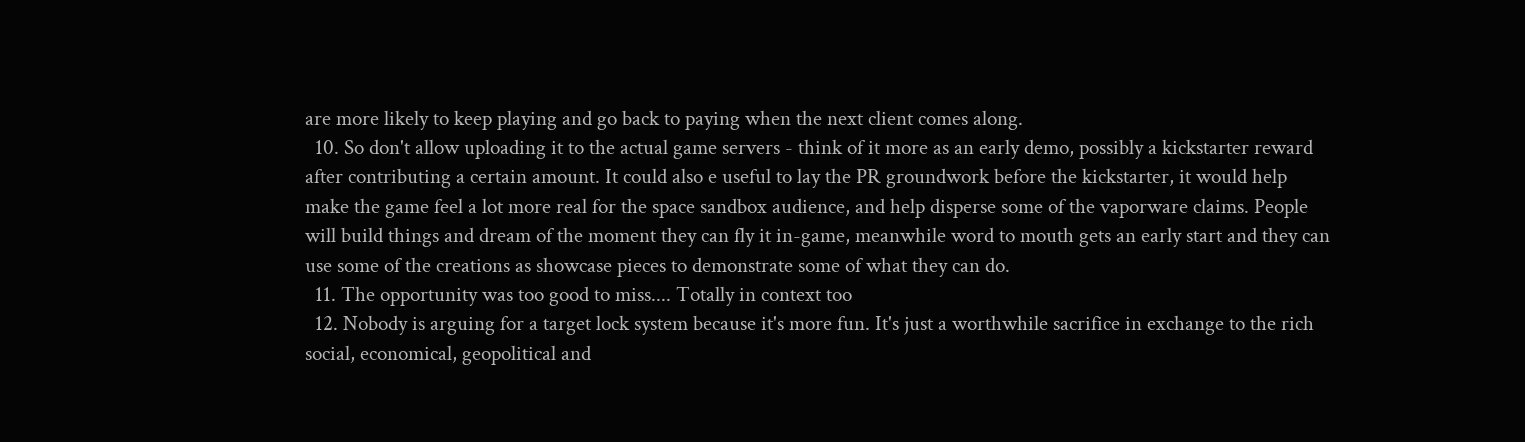are more likely to keep playing and go back to paying when the next client comes along.
  10. So don't allow uploading it to the actual game servers - think of it more as an early demo, possibly a kickstarter reward after contributing a certain amount. It could also e useful to lay the PR groundwork before the kickstarter, it would help make the game feel a lot more real for the space sandbox audience, and help disperse some of the vaporware claims. People will build things and dream of the moment they can fly it in-game, meanwhile word to mouth gets an early start and they can use some of the creations as showcase pieces to demonstrate some of what they can do.
  11. The opportunity was too good to miss.... Totally in context too
  12. Nobody is arguing for a target lock system because it's more fun. It's just a worthwhile sacrifice in exchange to the rich social, economical, geopolitical and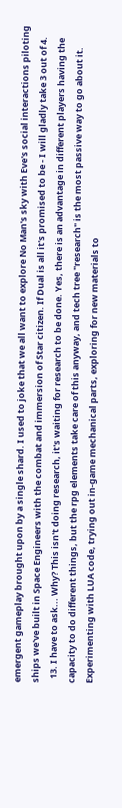emergent gameplay brought upon by a single shard. I used to joke that we all want to explore No Man's sky with Eve's social interactions piloting ships we've built in Space Engineers with the combat and immersion of Star citizen. If Dual is all it's promised to be - I will gladly take 3 out of 4.
  13. I have to ask... Why? This isn't doing research, it's waiting for research to be done. Yes, there is an advantage in different players having the capacity to do different things, but the rpg elements take care of this anyway, and tech tree "research" is the most passive way to go about it. Experimenting with LUA code, trying out in-game mechanical parts, exploring for new materials to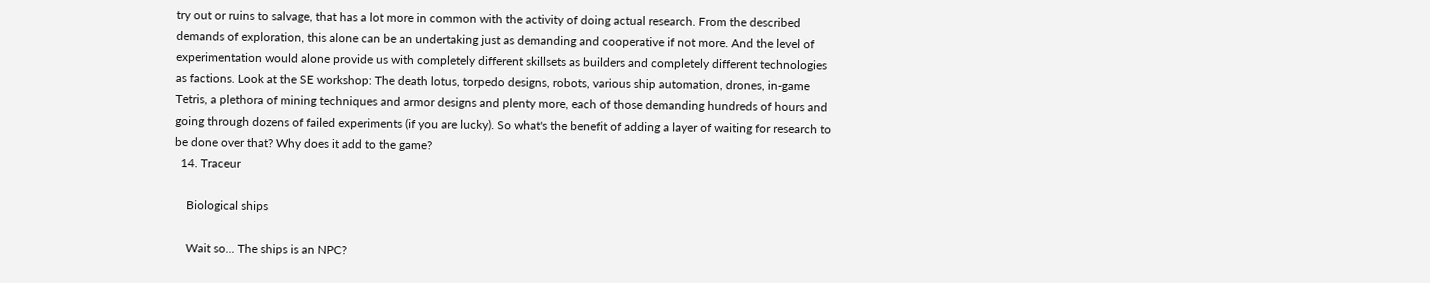try out or ruins to salvage, that has a lot more in common with the activity of doing actual research. From the described demands of exploration, this alone can be an undertaking just as demanding and cooperative if not more. And the level of experimentation would alone provide us with completely different skillsets as builders and completely different technologies as factions. Look at the SE workshop: The death lotus, torpedo designs, robots, various ship automation, drones, in-game Tetris, a plethora of mining techniques and armor designs and plenty more, each of those demanding hundreds of hours and going through dozens of failed experiments (if you are lucky). So what's the benefit of adding a layer of waiting for research to be done over that? Why does it add to the game?
  14. Traceur

    Biological ships

    Wait so... The ships is an NPC?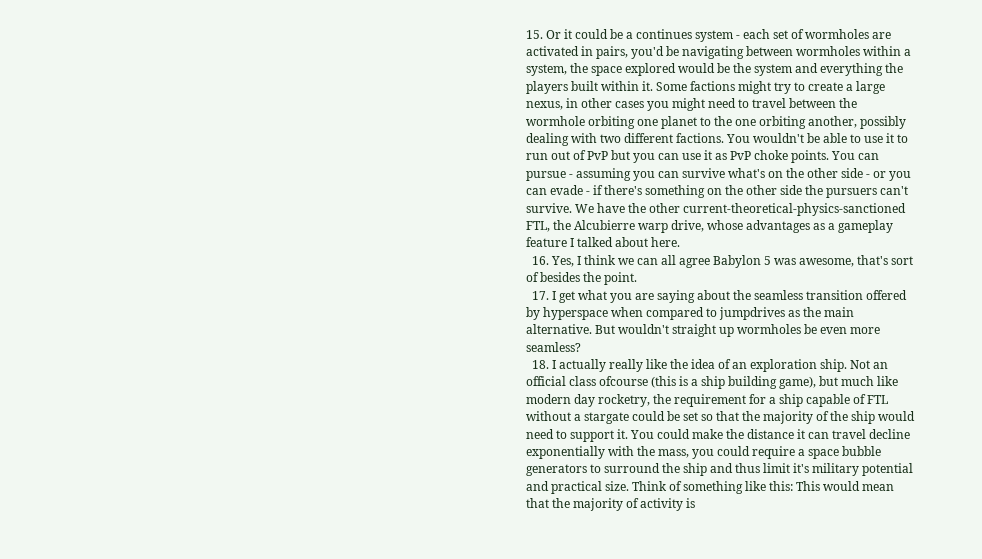15. Or it could be a continues system - each set of wormholes are activated in pairs, you'd be navigating between wormholes within a system, the space explored would be the system and everything the players built within it. Some factions might try to create a large nexus, in other cases you might need to travel between the wormhole orbiting one planet to the one orbiting another, possibly dealing with two different factions. You wouldn't be able to use it to run out of PvP but you can use it as PvP choke points. You can pursue - assuming you can survive what's on the other side - or you can evade - if there's something on the other side the pursuers can't survive. We have the other current-theoretical-physics-sanctioned FTL, the Alcubierre warp drive, whose advantages as a gameplay feature I talked about here.
  16. Yes, I think we can all agree Babylon 5 was awesome, that's sort of besides the point.
  17. I get what you are saying about the seamless transition offered by hyperspace when compared to jumpdrives as the main alternative. But wouldn't straight up wormholes be even more seamless?
  18. I actually really like the idea of an exploration ship. Not an official class ofcourse (this is a ship building game), but much like modern day rocketry, the requirement for a ship capable of FTL without a stargate could be set so that the majority of the ship would need to support it. You could make the distance it can travel decline exponentially with the mass, you could require a space bubble generators to surround the ship and thus limit it's military potential and practical size. Think of something like this: This would mean that the majority of activity is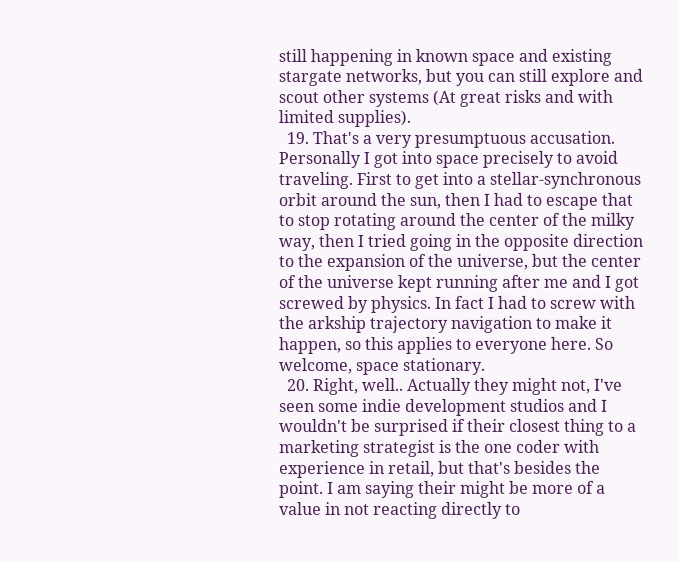still happening in known space and existing stargate networks, but you can still explore and scout other systems (At great risks and with limited supplies).
  19. That's a very presumptuous accusation. Personally I got into space precisely to avoid traveling. First to get into a stellar-synchronous orbit around the sun, then I had to escape that to stop rotating around the center of the milky way, then I tried going in the opposite direction to the expansion of the universe, but the center of the universe kept running after me and I got screwed by physics. In fact I had to screw with the arkship trajectory navigation to make it happen, so this applies to everyone here. So welcome, space stationary.
  20. Right, well.. Actually they might not, I've seen some indie development studios and I wouldn't be surprised if their closest thing to a marketing strategist is the one coder with experience in retail, but that's besides the point. I am saying their might be more of a value in not reacting directly to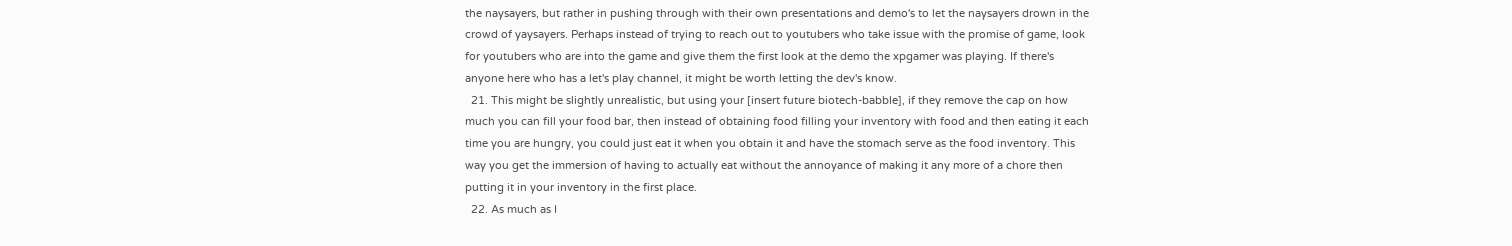the naysayers, but rather in pushing through with their own presentations and demo's to let the naysayers drown in the crowd of yaysayers. Perhaps instead of trying to reach out to youtubers who take issue with the promise of game, look for youtubers who are into the game and give them the first look at the demo the xpgamer was playing. If there's anyone here who has a let's play channel, it might be worth letting the dev's know.
  21. This might be slightly unrealistic, but using your [insert future biotech-babble], if they remove the cap on how much you can fill your food bar, then instead of obtaining food filling your inventory with food and then eating it each time you are hungry, you could just eat it when you obtain it and have the stomach serve as the food inventory. This way you get the immersion of having to actually eat without the annoyance of making it any more of a chore then putting it in your inventory in the first place.
  22. As much as I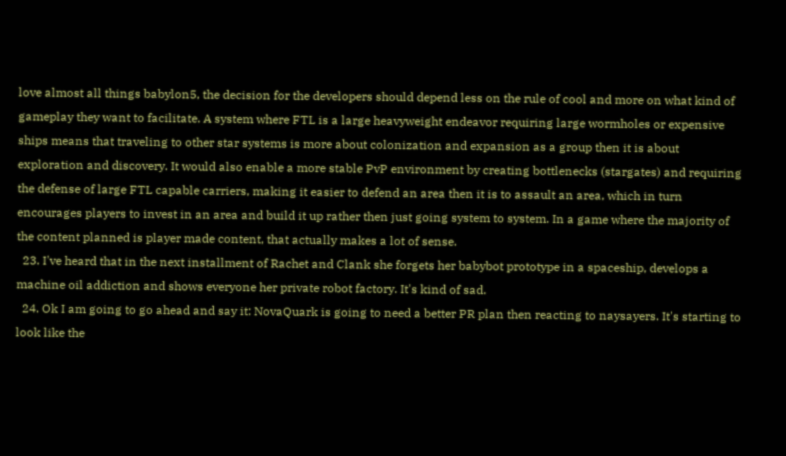love almost all things babylon5, the decision for the developers should depend less on the rule of cool and more on what kind of gameplay they want to facilitate. A system where FTL is a large heavyweight endeavor requiring large wormholes or expensive ships means that traveling to other star systems is more about colonization and expansion as a group then it is about exploration and discovery. It would also enable a more stable PvP environment by creating bottlenecks (stargates) and requiring the defense of large FTL capable carriers, making it easier to defend an area then it is to assault an area, which in turn encourages players to invest in an area and build it up rather then just going system to system. In a game where the majority of the content planned is player made content, that actually makes a lot of sense.
  23. I've heard that in the next installment of Rachet and Clank she forgets her babybot prototype in a spaceship, develops a machine oil addiction and shows everyone her private robot factory. It's kind of sad.
  24. Ok I am going to go ahead and say it: NovaQuark is going to need a better PR plan then reacting to naysayers. It's starting to look like the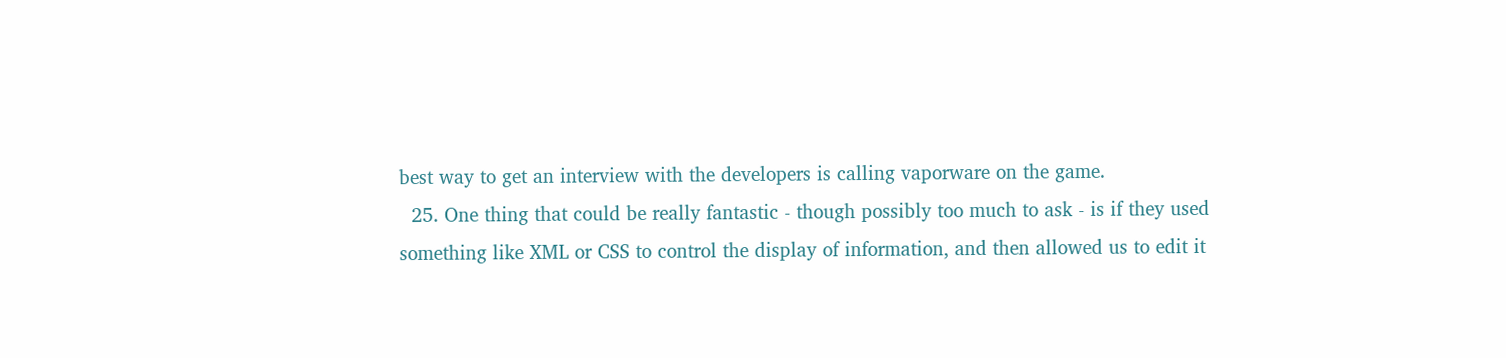best way to get an interview with the developers is calling vaporware on the game.
  25. One thing that could be really fantastic - though possibly too much to ask - is if they used something like XML or CSS to control the display of information, and then allowed us to edit it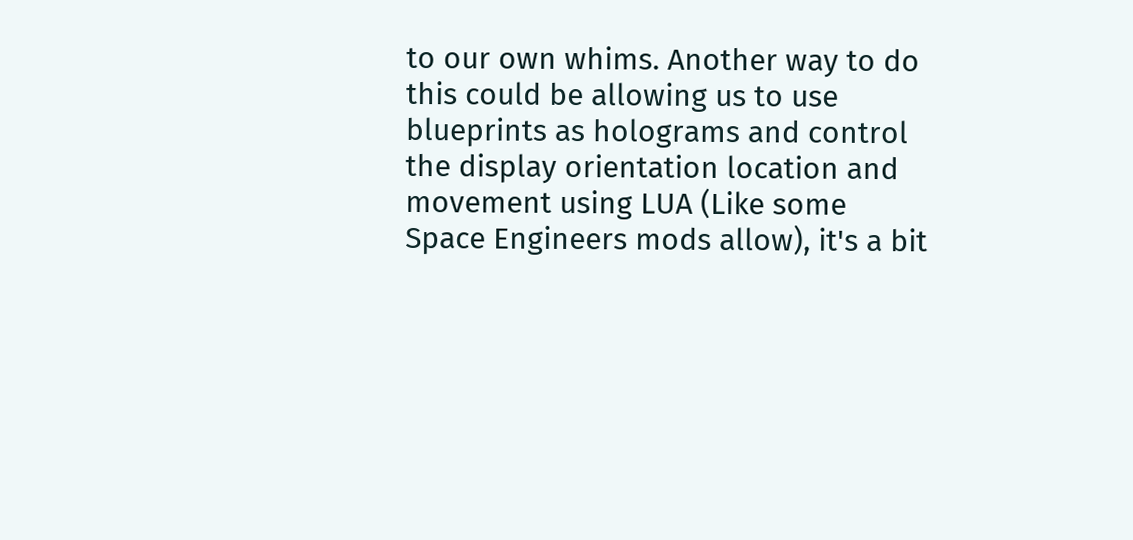to our own whims. Another way to do this could be allowing us to use blueprints as holograms and control the display orientation location and movement using LUA (Like some Space Engineers mods allow), it's a bit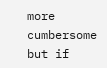more cumbersome but if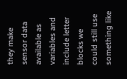they make sensor data available as variables and include letter blocks we could still use something like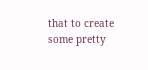that to create some pretty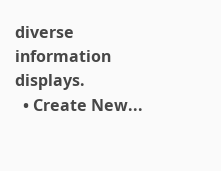diverse information displays.
  • Create New...